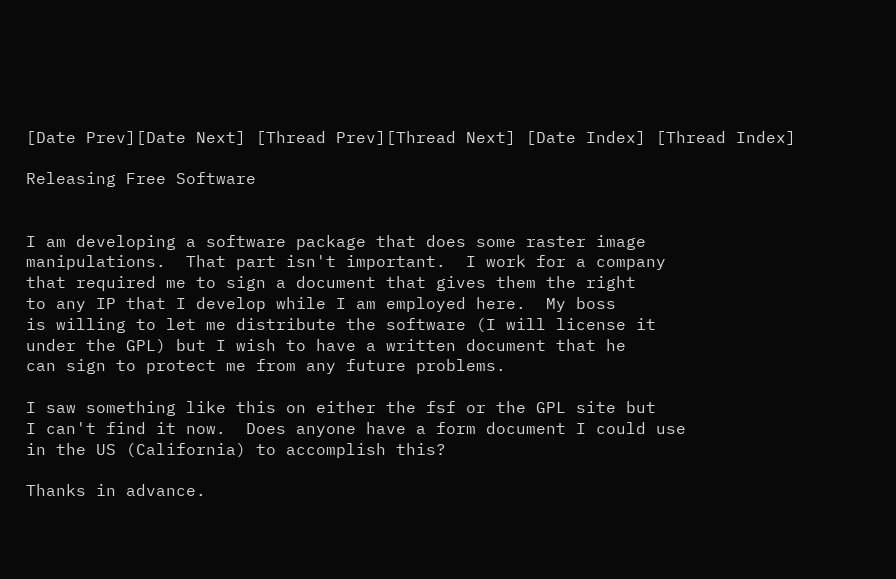[Date Prev][Date Next] [Thread Prev][Thread Next] [Date Index] [Thread Index]

Releasing Free Software


I am developing a software package that does some raster image
manipulations.  That part isn't important.  I work for a company
that required me to sign a document that gives them the right
to any IP that I develop while I am employed here.  My boss
is willing to let me distribute the software (I will license it
under the GPL) but I wish to have a written document that he
can sign to protect me from any future problems.

I saw something like this on either the fsf or the GPL site but
I can't find it now.  Does anyone have a form document I could use
in the US (California) to accomplish this?

Thanks in advance.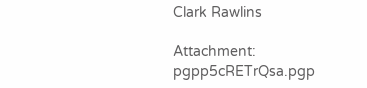Clark Rawlins

Attachment: pgpp5cRETrQsa.pgp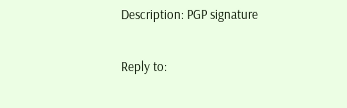Description: PGP signature

Reply to: